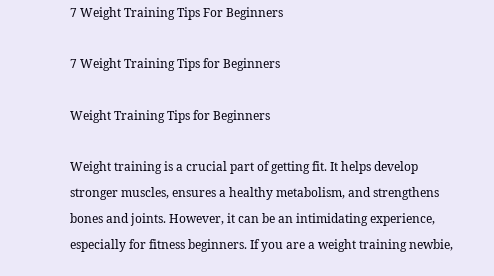7 Weight Training Tips For Beginners

7 Weight Training Tips for Beginners

Weight Training Tips for Beginners

Weight training is a crucial part of getting fit. It helps develop stronger muscles, ensures a healthy metabolism, and strengthens bones and joints. However, it can be an intimidating experience, especially for fitness beginners. If you are a weight training newbie,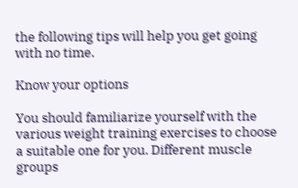the following tips will help you get going with no time.

Know your options

You should familiarize yourself with the various weight training exercises to choose a suitable one for you. Different muscle groups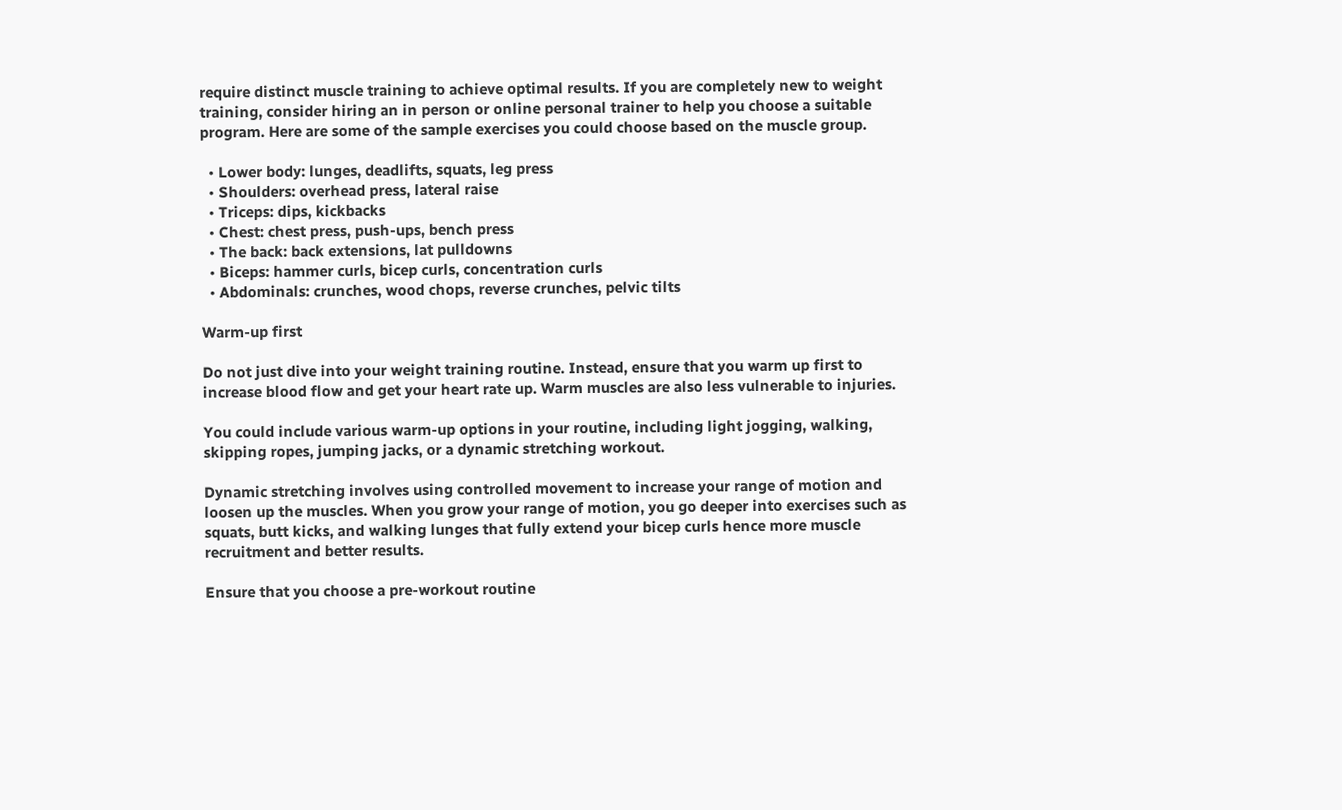require distinct muscle training to achieve optimal results. If you are completely new to weight training, consider hiring an in person or online personal trainer to help you choose a suitable program. Here are some of the sample exercises you could choose based on the muscle group.

  • Lower body: lunges, deadlifts, squats, leg press
  • Shoulders: overhead press, lateral raise
  • Triceps: dips, kickbacks
  • Chest: chest press, push-ups, bench press
  • The back: back extensions, lat pulldowns
  • Biceps: hammer curls, bicep curls, concentration curls
  • Abdominals: crunches, wood chops, reverse crunches, pelvic tilts

Warm-up first

Do not just dive into your weight training routine. Instead, ensure that you warm up first to increase blood flow and get your heart rate up. Warm muscles are also less vulnerable to injuries.

You could include various warm-up options in your routine, including light jogging, walking, skipping ropes, jumping jacks, or a dynamic stretching workout.

Dynamic stretching involves using controlled movement to increase your range of motion and loosen up the muscles. When you grow your range of motion, you go deeper into exercises such as squats, butt kicks, and walking lunges that fully extend your bicep curls hence more muscle recruitment and better results.

Ensure that you choose a pre-workout routine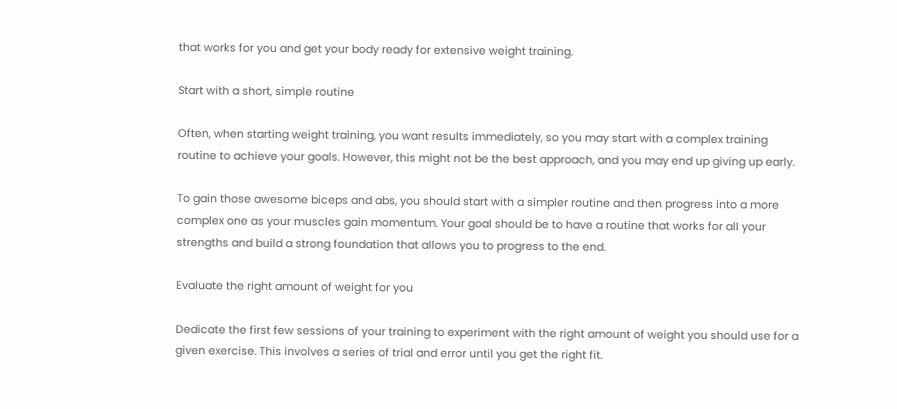that works for you and get your body ready for extensive weight training.

Start with a short, simple routine

Often, when starting weight training, you want results immediately, so you may start with a complex training routine to achieve your goals. However, this might not be the best approach, and you may end up giving up early.

To gain those awesome biceps and abs, you should start with a simpler routine and then progress into a more complex one as your muscles gain momentum. Your goal should be to have a routine that works for all your strengths and build a strong foundation that allows you to progress to the end.

Evaluate the right amount of weight for you

Dedicate the first few sessions of your training to experiment with the right amount of weight you should use for a given exercise. This involves a series of trial and error until you get the right fit.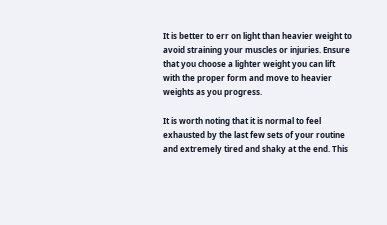It is better to err on light than heavier weight to avoid straining your muscles or injuries. Ensure that you choose a lighter weight you can lift with the proper form and move to heavier weights as you progress.

It is worth noting that it is normal to feel exhausted by the last few sets of your routine and extremely tired and shaky at the end. This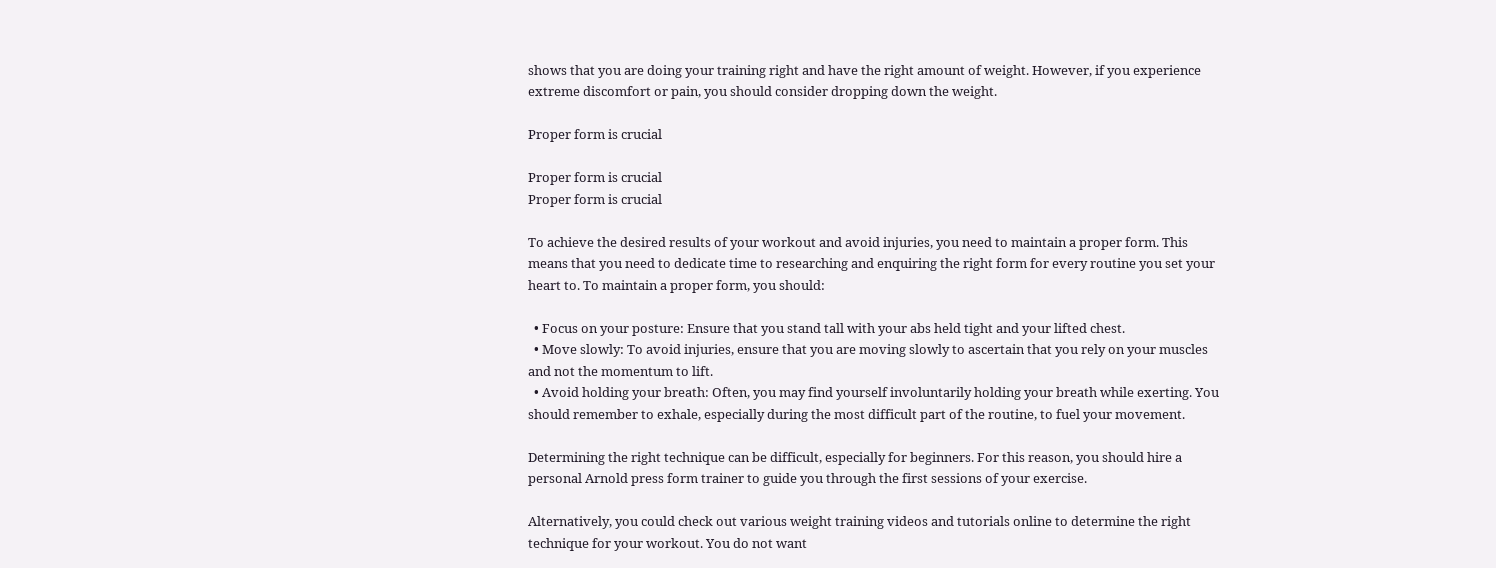shows that you are doing your training right and have the right amount of weight. However, if you experience extreme discomfort or pain, you should consider dropping down the weight.

Proper form is crucial

Proper form is crucial
Proper form is crucial

To achieve the desired results of your workout and avoid injuries, you need to maintain a proper form. This means that you need to dedicate time to researching and enquiring the right form for every routine you set your heart to. To maintain a proper form, you should:

  • Focus on your posture: Ensure that you stand tall with your abs held tight and your lifted chest.
  • Move slowly: To avoid injuries, ensure that you are moving slowly to ascertain that you rely on your muscles and not the momentum to lift.
  • Avoid holding your breath: Often, you may find yourself involuntarily holding your breath while exerting. You should remember to exhale, especially during the most difficult part of the routine, to fuel your movement.

Determining the right technique can be difficult, especially for beginners. For this reason, you should hire a personal Arnold press form trainer to guide you through the first sessions of your exercise.

Alternatively, you could check out various weight training videos and tutorials online to determine the right technique for your workout. You do not want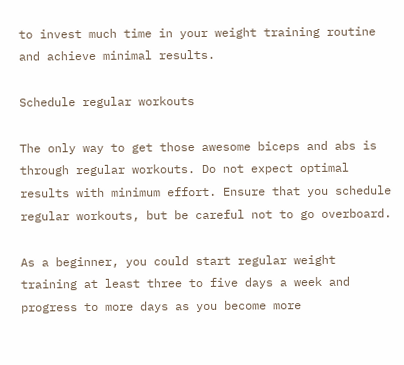to invest much time in your weight training routine and achieve minimal results.

Schedule regular workouts

The only way to get those awesome biceps and abs is through regular workouts. Do not expect optimal results with minimum effort. Ensure that you schedule regular workouts, but be careful not to go overboard.

As a beginner, you could start regular weight training at least three to five days a week and progress to more days as you become more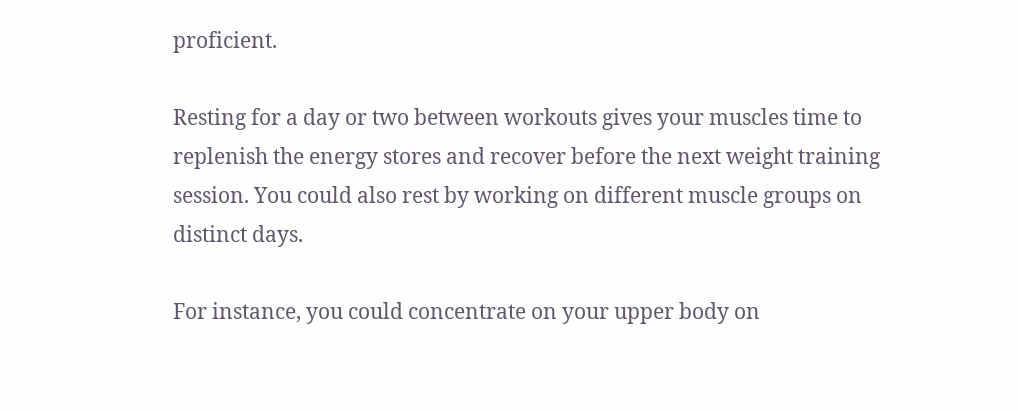proficient.

Resting for a day or two between workouts gives your muscles time to replenish the energy stores and recover before the next weight training session. You could also rest by working on different muscle groups on distinct days.

For instance, you could concentrate on your upper body on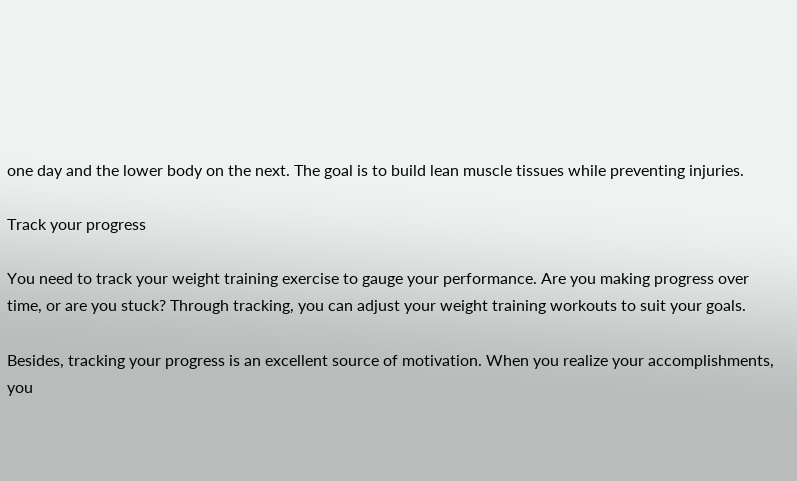one day and the lower body on the next. The goal is to build lean muscle tissues while preventing injuries.

Track your progress

You need to track your weight training exercise to gauge your performance. Are you making progress over time, or are you stuck? Through tracking, you can adjust your weight training workouts to suit your goals.

Besides, tracking your progress is an excellent source of motivation. When you realize your accomplishments, you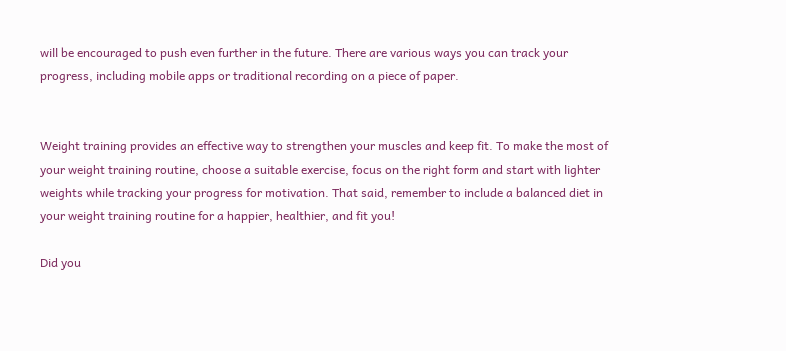will be encouraged to push even further in the future. There are various ways you can track your progress, including mobile apps or traditional recording on a piece of paper.


Weight training provides an effective way to strengthen your muscles and keep fit. To make the most of your weight training routine, choose a suitable exercise, focus on the right form and start with lighter weights while tracking your progress for motivation. That said, remember to include a balanced diet in your weight training routine for a happier, healthier, and fit you!

Did you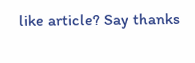like article? Say thanks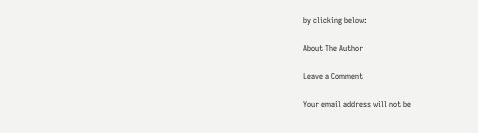by clicking below:

About The Author

Leave a Comment

Your email address will not be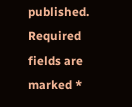published. Required fields are marked *